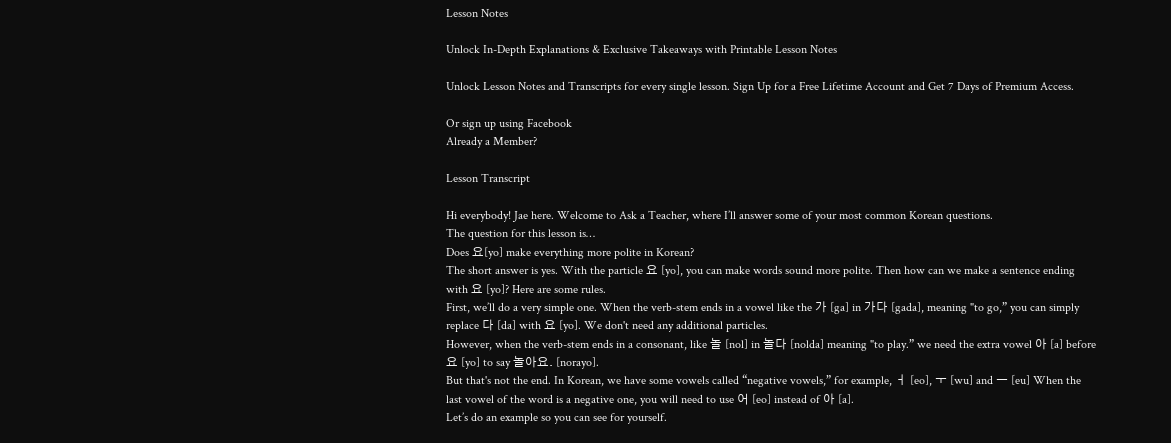Lesson Notes

Unlock In-Depth Explanations & Exclusive Takeaways with Printable Lesson Notes

Unlock Lesson Notes and Transcripts for every single lesson. Sign Up for a Free Lifetime Account and Get 7 Days of Premium Access.

Or sign up using Facebook
Already a Member?

Lesson Transcript

Hi everybody! Jae here. Welcome to Ask a Teacher, where I’ll answer some of your most common Korean questions.
The question for this lesson is…
Does 요[yo] make everything more polite in Korean?
The short answer is yes. With the particle 요 [yo], you can make words sound more polite. Then how can we make a sentence ending with 요 [yo]? Here are some rules.
First, we’ll do a very simple one. When the verb-stem ends in a vowel like the 가 [ga] in 가다 [gada], meaning "to go,” you can simply replace 다 [da] with 요 [yo]. We don't need any additional particles.
However, when the verb-stem ends in a consonant, like 놀 [nol] in 놀다 [nolda] meaning "to play.” we need the extra vowel 아 [a] before 요 [yo] to say 놀아요. [norayo].
But that's not the end. In Korean, we have some vowels called “negative vowels,” for example, ㅓ [eo], ㅜ [wu] and ㅡ [eu] When the last vowel of the word is a negative one, you will need to use 어 [eo] instead of 아 [a].
Let’s do an example so you can see for yourself.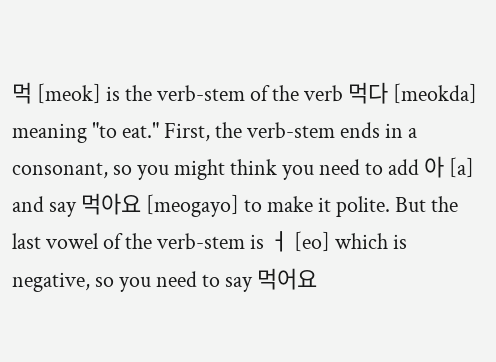먹 [meok] is the verb-stem of the verb 먹다 [meokda] meaning "to eat." First, the verb-stem ends in a consonant, so you might think you need to add 아 [a] and say 먹아요 [meogayo] to make it polite. But the last vowel of the verb-stem is ㅓ [eo] which is negative, so you need to say 먹어요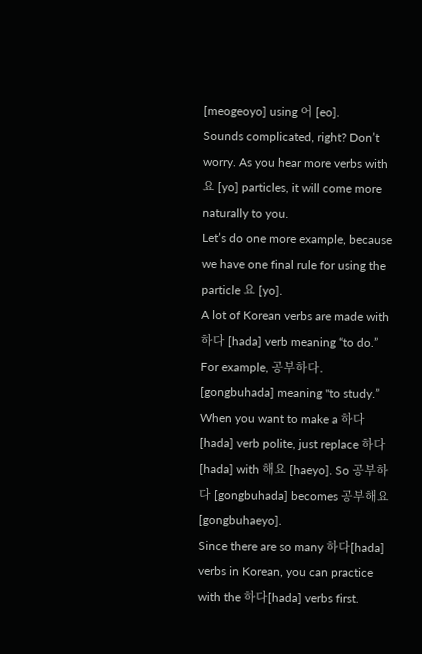[meogeoyo] using 어 [eo].
Sounds complicated, right? Don’t worry. As you hear more verbs with 요 [yo] particles, it will come more naturally to you.
Let’s do one more example, because we have one final rule for using the particle 요 [yo].
A lot of Korean verbs are made with 하다 [hada] verb meaning “to do.” For example, 공부하다. [gongbuhada] meaning "to study.” When you want to make a 하다 [hada] verb polite, just replace 하다 [hada] with 해요 [haeyo]. So 공부하다 [gongbuhada] becomes 공부해요 [gongbuhaeyo].
Since there are so many 하다[hada] verbs in Korean, you can practice with the 하다[hada] verbs first.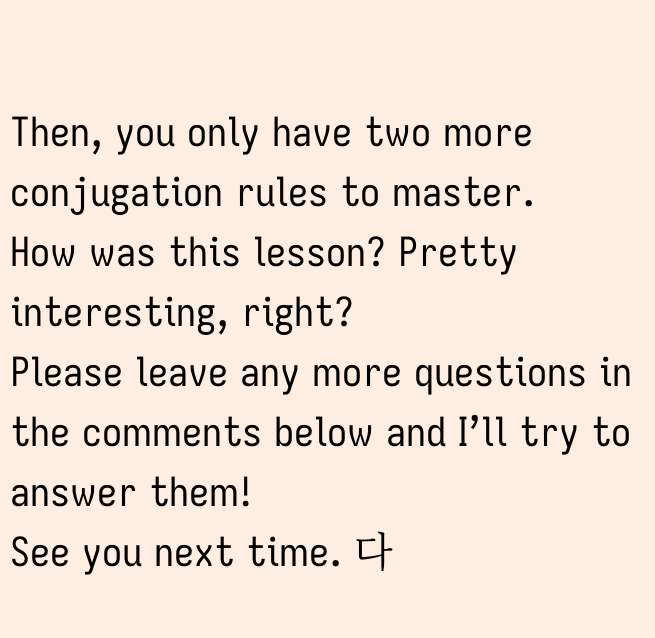Then, you only have two more conjugation rules to master.
How was this lesson? Pretty interesting, right?
Please leave any more questions in the comments below and I’ll try to answer them!
See you next time. 다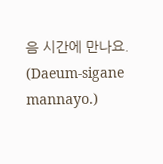음 시간에 만나요. (Daeum-sigane mannayo.)